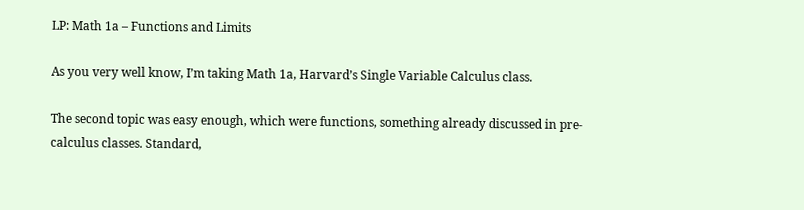LP: Math 1a – Functions and Limits

As you very well know, I’m taking Math 1a, Harvard’s Single Variable Calculus class.

The second topic was easy enough, which were functions, something already discussed in pre-calculus classes. Standard,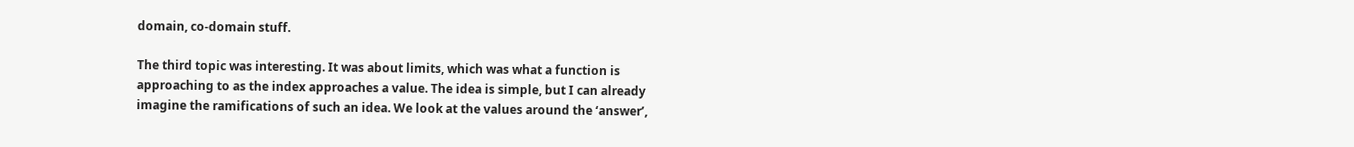domain, co-domain stuff.

The third topic was interesting. It was about limits, which was what a function is approaching to as the index approaches a value. The idea is simple, but I can already imagine the ramifications of such an idea. We look at the values around the ‘answer’,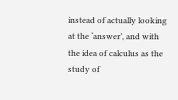instead of actually looking at the ‘answer’, and with the idea of calculus as the study of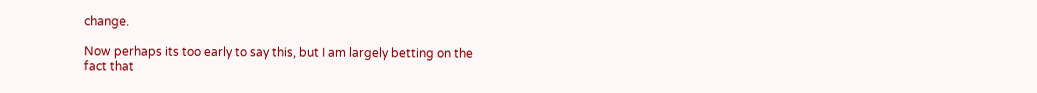change.

Now perhaps its too early to say this, but I am largely betting on the fact that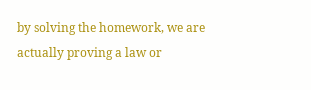by solving the homework, we are actually proving a law or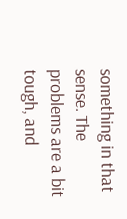something in that sense. The problems are a bit tough, and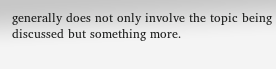generally does not only involve the topic being discussed but something more.